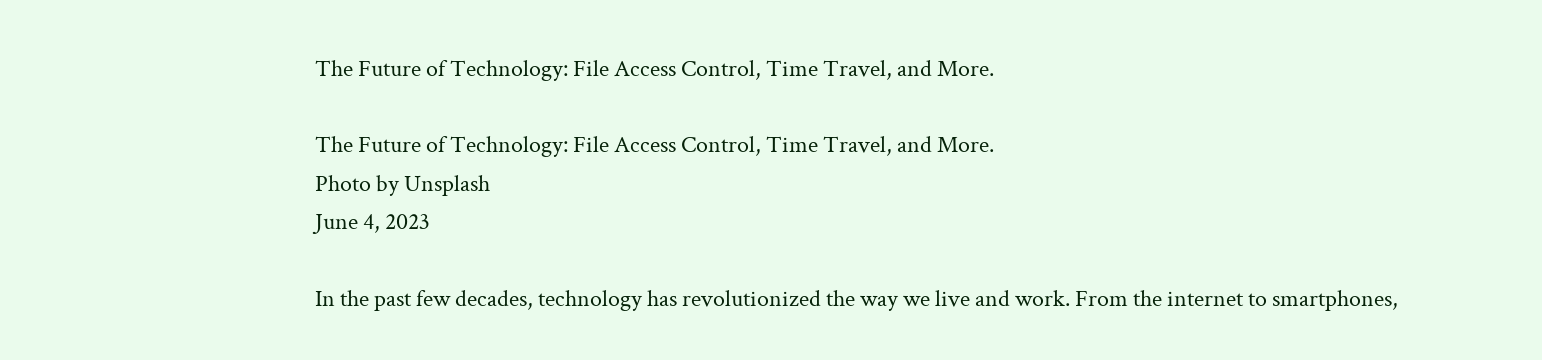The Future of Technology: File Access Control, Time Travel, and More.

The Future of Technology: File Access Control, Time Travel, and More.
Photo by Unsplash
June 4, 2023

In the past few decades, technology has revolutionized the way we live and work. From the internet to smartphones,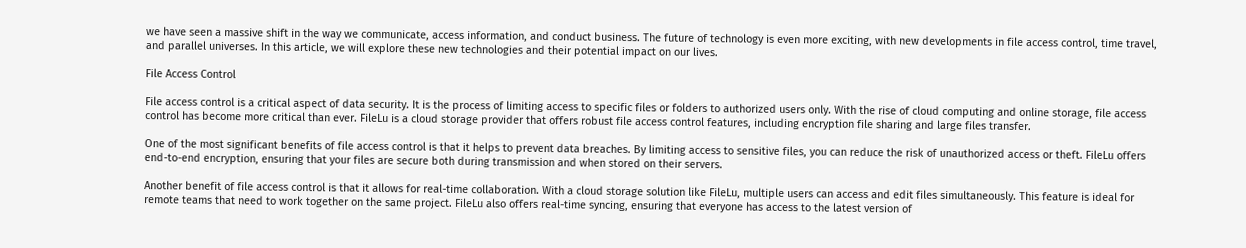we have seen a massive shift in the way we communicate, access information, and conduct business. The future of technology is even more exciting, with new developments in file access control, time travel, and parallel universes. In this article, we will explore these new technologies and their potential impact on our lives.

File Access Control

File access control is a critical aspect of data security. It is the process of limiting access to specific files or folders to authorized users only. With the rise of cloud computing and online storage, file access control has become more critical than ever. FileLu is a cloud storage provider that offers robust file access control features, including encryption file sharing and large files transfer.

One of the most significant benefits of file access control is that it helps to prevent data breaches. By limiting access to sensitive files, you can reduce the risk of unauthorized access or theft. FileLu offers end-to-end encryption, ensuring that your files are secure both during transmission and when stored on their servers.

Another benefit of file access control is that it allows for real-time collaboration. With a cloud storage solution like FileLu, multiple users can access and edit files simultaneously. This feature is ideal for remote teams that need to work together on the same project. FileLu also offers real-time syncing, ensuring that everyone has access to the latest version of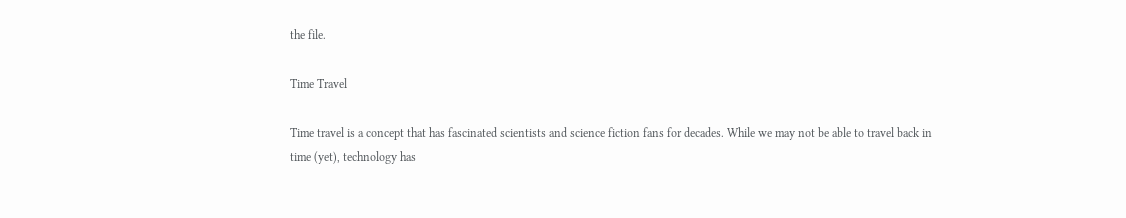the file.

Time Travel

Time travel is a concept that has fascinated scientists and science fiction fans for decades. While we may not be able to travel back in time (yet), technology has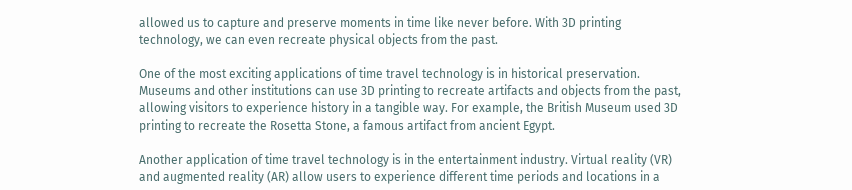allowed us to capture and preserve moments in time like never before. With 3D printing technology, we can even recreate physical objects from the past.

One of the most exciting applications of time travel technology is in historical preservation. Museums and other institutions can use 3D printing to recreate artifacts and objects from the past, allowing visitors to experience history in a tangible way. For example, the British Museum used 3D printing to recreate the Rosetta Stone, a famous artifact from ancient Egypt.

Another application of time travel technology is in the entertainment industry. Virtual reality (VR) and augmented reality (AR) allow users to experience different time periods and locations in a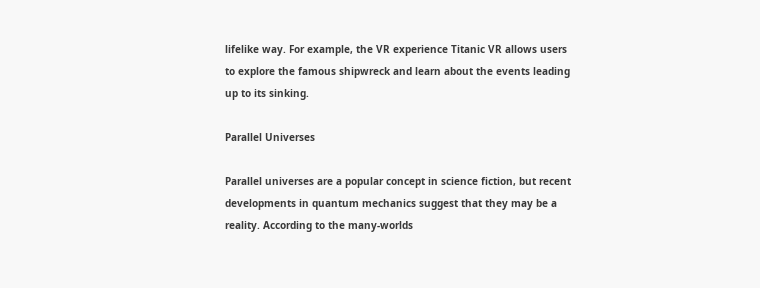lifelike way. For example, the VR experience Titanic VR allows users to explore the famous shipwreck and learn about the events leading up to its sinking.

Parallel Universes

Parallel universes are a popular concept in science fiction, but recent developments in quantum mechanics suggest that they may be a reality. According to the many-worlds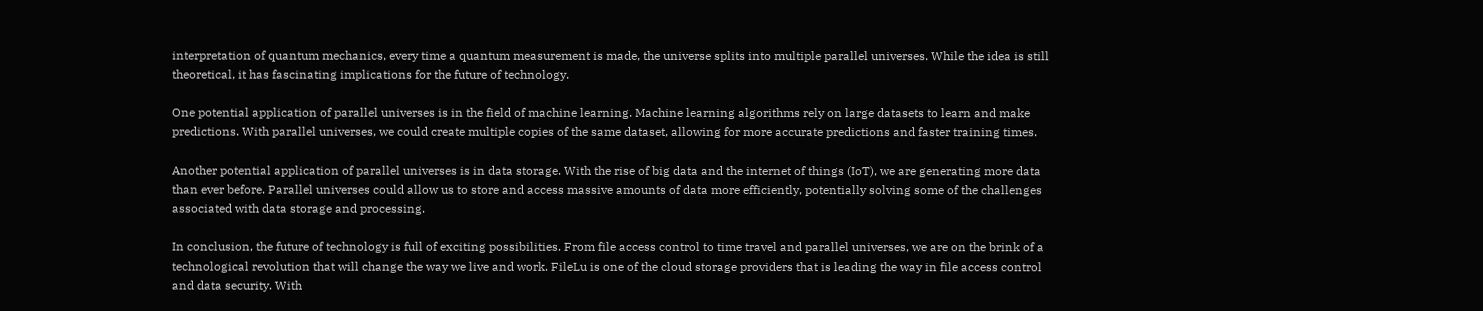interpretation of quantum mechanics, every time a quantum measurement is made, the universe splits into multiple parallel universes. While the idea is still theoretical, it has fascinating implications for the future of technology.

One potential application of parallel universes is in the field of machine learning. Machine learning algorithms rely on large datasets to learn and make predictions. With parallel universes, we could create multiple copies of the same dataset, allowing for more accurate predictions and faster training times.

Another potential application of parallel universes is in data storage. With the rise of big data and the internet of things (IoT), we are generating more data than ever before. Parallel universes could allow us to store and access massive amounts of data more efficiently, potentially solving some of the challenges associated with data storage and processing.

In conclusion, the future of technology is full of exciting possibilities. From file access control to time travel and parallel universes, we are on the brink of a technological revolution that will change the way we live and work. FileLu is one of the cloud storage providers that is leading the way in file access control and data security. With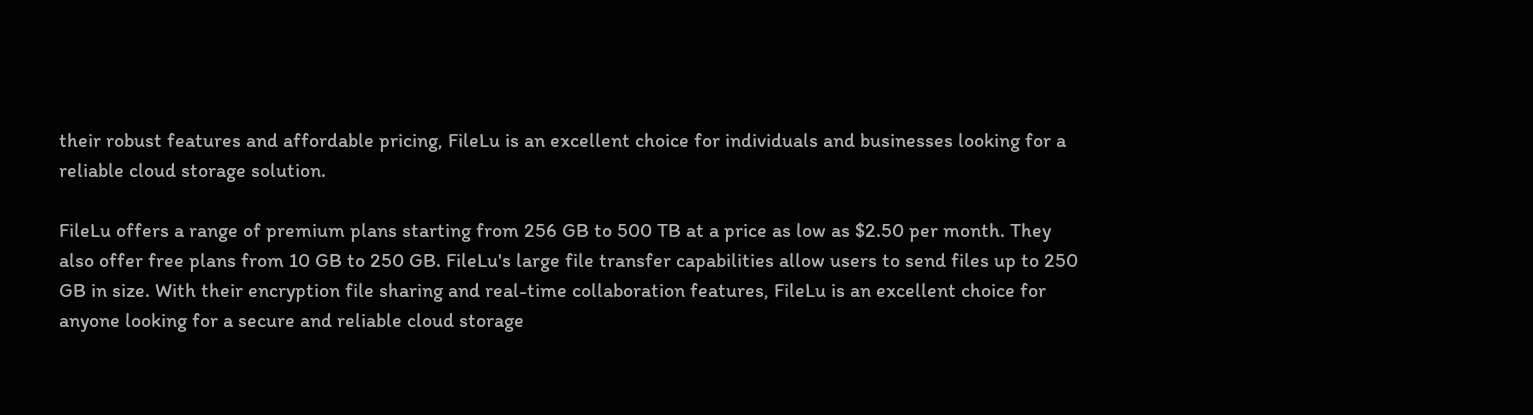their robust features and affordable pricing, FileLu is an excellent choice for individuals and businesses looking for a reliable cloud storage solution.

FileLu offers a range of premium plans starting from 256 GB to 500 TB at a price as low as $2.50 per month. They also offer free plans from 10 GB to 250 GB. FileLu's large file transfer capabilities allow users to send files up to 250 GB in size. With their encryption file sharing and real-time collaboration features, FileLu is an excellent choice for anyone looking for a secure and reliable cloud storage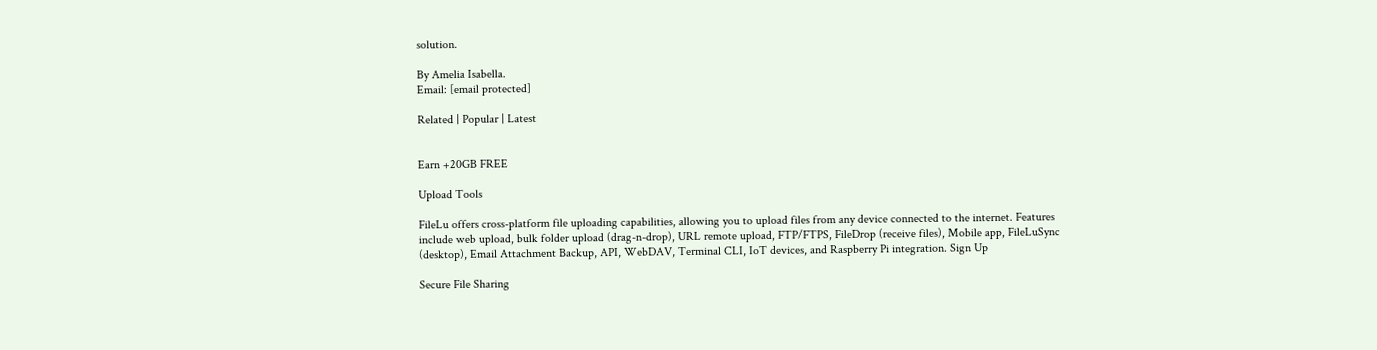solution.

By Amelia Isabella.
Email: [email protected]

Related | Popular | Latest


Earn +20GB FREE

Upload Tools

FileLu offers cross-platform file uploading capabilities, allowing you to upload files from any device connected to the internet. Features include web upload, bulk folder upload (drag-n-drop), URL remote upload, FTP/FTPS, FileDrop (receive files), Mobile app, FileLuSync (desktop), Email Attachment Backup, API, WebDAV, Terminal CLI, IoT devices, and Raspberry Pi integration. Sign Up

Secure File Sharing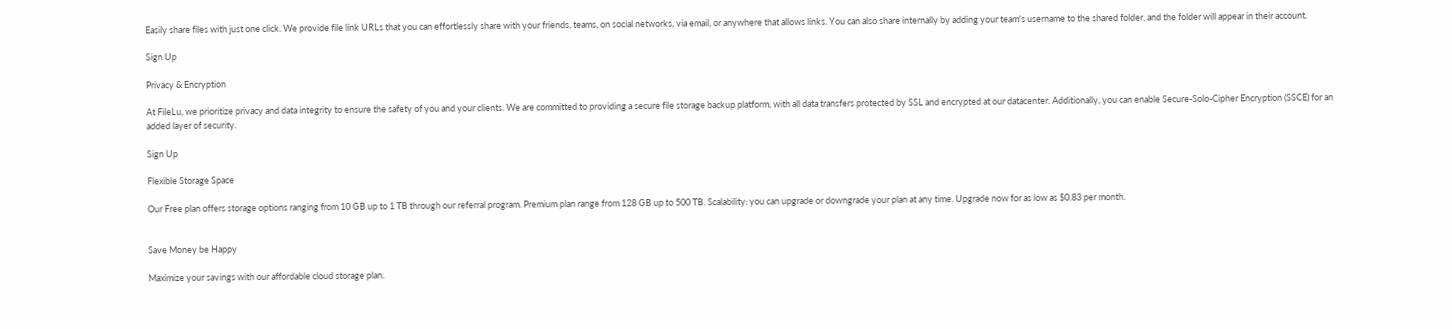Easily share files with just one click. We provide file link URLs that you can effortlessly share with your friends, teams, on social networks, via email, or anywhere that allows links. You can also share internally by adding your team's username to the shared folder, and the folder will appear in their account.

Sign Up

Privacy & Encryption

At FileLu, we prioritize privacy and data integrity to ensure the safety of you and your clients. We are committed to providing a secure file storage backup platform, with all data transfers protected by SSL and encrypted at our datacenter. Additionally, you can enable Secure-Solo-Cipher Encryption (SSCE) for an added layer of security.

Sign Up

Flexible Storage Space

Our Free plan offers storage options ranging from 10 GB up to 1 TB through our referral program. Premium plan range from 128 GB up to 500 TB. Scalability: you can upgrade or downgrade your plan at any time. Upgrade now for as low as $0.83 per month.


Save Money be Happy

Maximize your savings with our affordable cloud storage plan.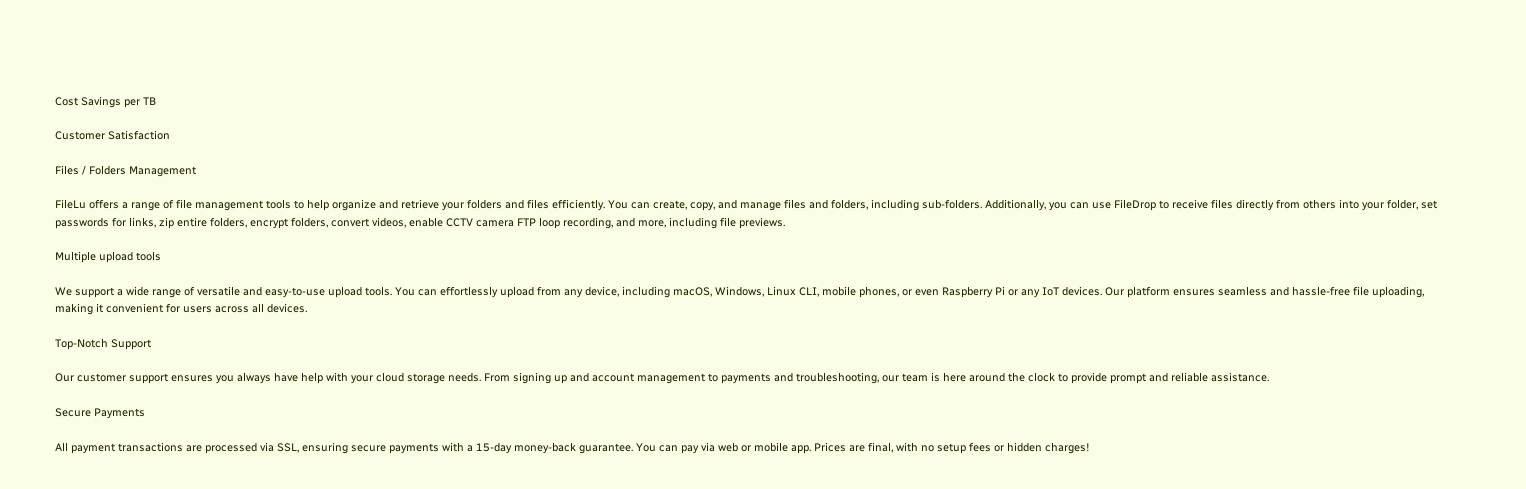Cost Savings per TB

Customer Satisfaction

Files / Folders Management

FileLu offers a range of file management tools to help organize and retrieve your folders and files efficiently. You can create, copy, and manage files and folders, including sub-folders. Additionally, you can use FileDrop to receive files directly from others into your folder, set passwords for links, zip entire folders, encrypt folders, convert videos, enable CCTV camera FTP loop recording, and more, including file previews.

Multiple upload tools

We support a wide range of versatile and easy-to-use upload tools. You can effortlessly upload from any device, including macOS, Windows, Linux CLI, mobile phones, or even Raspberry Pi or any IoT devices. Our platform ensures seamless and hassle-free file uploading, making it convenient for users across all devices.

Top-Notch Support

Our customer support ensures you always have help with your cloud storage needs. From signing up and account management to payments and troubleshooting, our team is here around the clock to provide prompt and reliable assistance.

Secure Payments

All payment transactions are processed via SSL, ensuring secure payments with a 15-day money-back guarantee. You can pay via web or mobile app. Prices are final, with no setup fees or hidden charges!